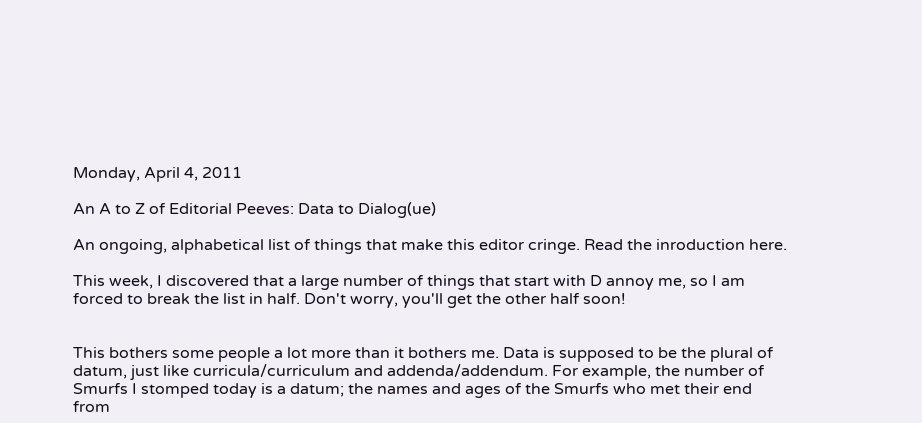Monday, April 4, 2011

An A to Z of Editorial Peeves: Data to Dialog(ue)

An ongoing, alphabetical list of things that make this editor cringe. Read the inroduction here.

This week, I discovered that a large number of things that start with D annoy me, so I am forced to break the list in half. Don't worry, you'll get the other half soon!


This bothers some people a lot more than it bothers me. Data is supposed to be the plural of datum, just like curricula/curriculum and addenda/addendum. For example, the number of Smurfs I stomped today is a datum; the names and ages of the Smurfs who met their end from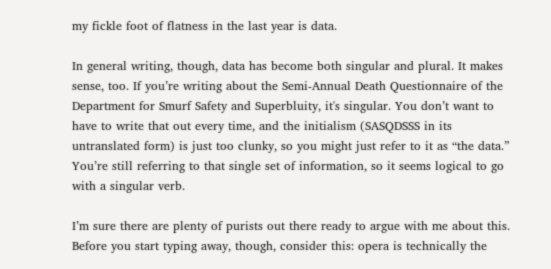my fickle foot of flatness in the last year is data.

In general writing, though, data has become both singular and plural. It makes sense, too. If you’re writing about the Semi-Annual Death Questionnaire of the Department for Smurf Safety and Superbluity, it's singular. You don’t want to have to write that out every time, and the initialism (SASQDSSS in its untranslated form) is just too clunky, so you might just refer to it as “the data.” You’re still referring to that single set of information, so it seems logical to go with a singular verb.

I’m sure there are plenty of purists out there ready to argue with me about this. Before you start typing away, though, consider this: opera is technically the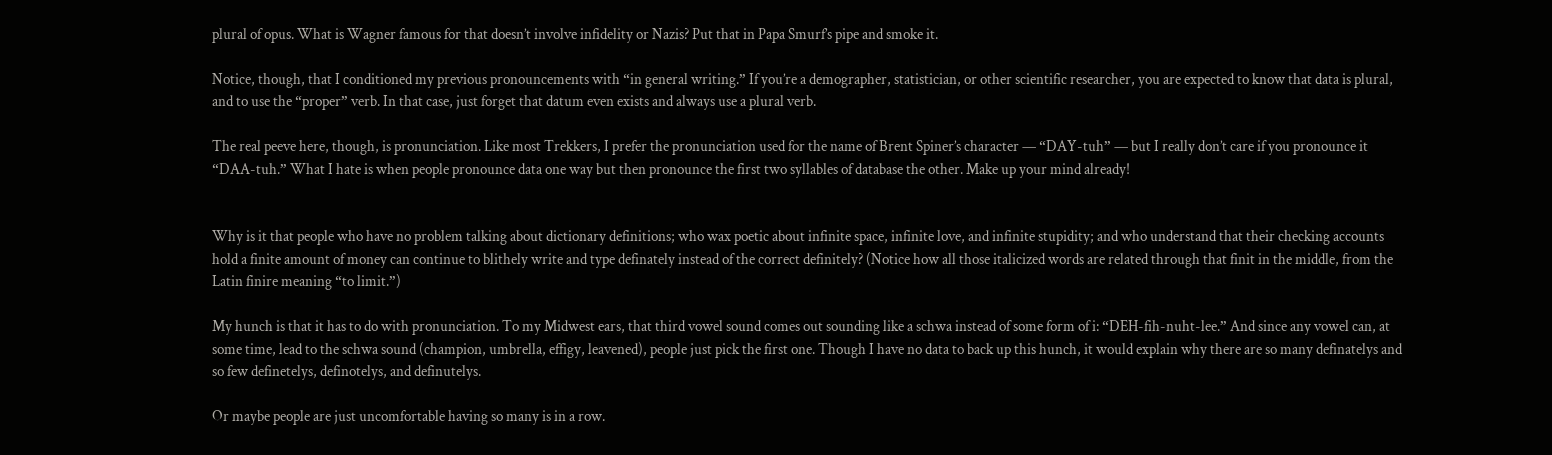plural of opus. What is Wagner famous for that doesn’t involve infidelity or Nazis? Put that in Papa Smurf’s pipe and smoke it.

Notice, though, that I conditioned my previous pronouncements with “in general writing.” If you’re a demographer, statistician, or other scientific researcher, you are expected to know that data is plural, and to use the “proper” verb. In that case, just forget that datum even exists and always use a plural verb.

The real peeve here, though, is pronunciation. Like most Trekkers, I prefer the pronunciation used for the name of Brent Spiner’s character — “DAY-tuh” — but I really don’t care if you pronounce it “DAA-tuh.” What I hate is when people pronounce data one way but then pronounce the first two syllables of database the other. Make up your mind already!


Why is it that people who have no problem talking about dictionary definitions; who wax poetic about infinite space, infinite love, and infinite stupidity; and who understand that their checking accounts hold a finite amount of money can continue to blithely write and type definately instead of the correct definitely? (Notice how all those italicized words are related through that finit in the middle, from the Latin finire meaning “to limit.”)

My hunch is that it has to do with pronunciation. To my Midwest ears, that third vowel sound comes out sounding like a schwa instead of some form of i: “DEH-fih-nuht-lee.” And since any vowel can, at some time, lead to the schwa sound (champion, umbrella, effigy, leavened), people just pick the first one. Though I have no data to back up this hunch, it would explain why there are so many definatelys and so few definetelys, definotelys, and definutelys.

Or maybe people are just uncomfortable having so many is in a row.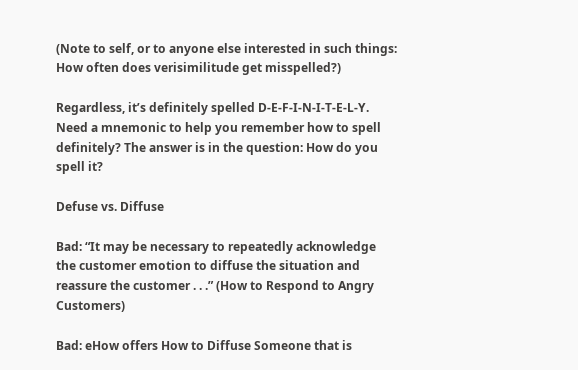(Note to self, or to anyone else interested in such things: How often does verisimilitude get misspelled?)

Regardless, it’s definitely spelled D-E-F-I-N-I-T-E-L-Y. Need a mnemonic to help you remember how to spell definitely? The answer is in the question: How do you spell it?

Defuse vs. Diffuse

Bad: “It may be necessary to repeatedly acknowledge the customer emotion to diffuse the situation and reassure the customer . . .” (How to Respond to Angry Customers)

Bad: eHow offers How to Diffuse Someone that is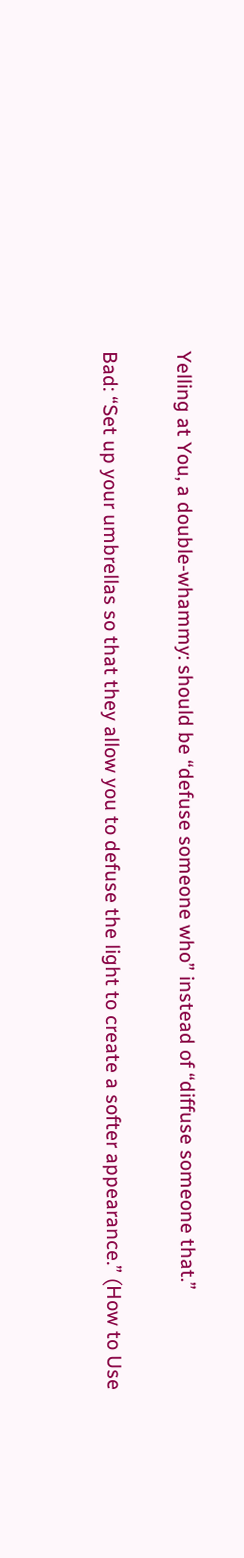Yelling at You, a double-whammy: should be “defuse someone who” instead of “diffuse someone that.”

Bad: “Set up your umbrellas so that they allow you to defuse the light to create a softer appearance.” (How to Use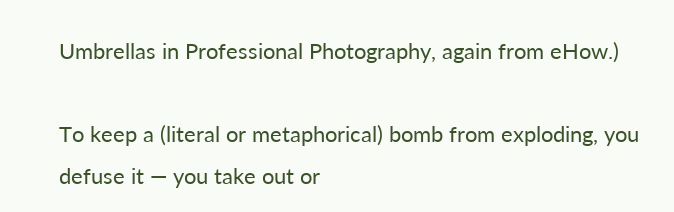Umbrellas in Professional Photography, again from eHow.)

To keep a (literal or metaphorical) bomb from exploding, you defuse it — you take out or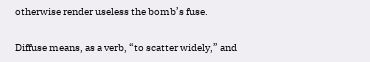otherwise render useless the bomb’s fuse.

Diffuse means, as a verb, “to scatter widely,” and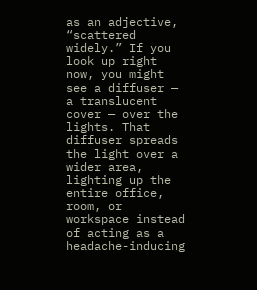as an adjective, “scattered widely.” If you look up right now, you might see a diffuser — a translucent cover — over the lights. That diffuser spreads the light over a wider area, lighting up the entire office, room, or workspace instead of acting as a headache-inducing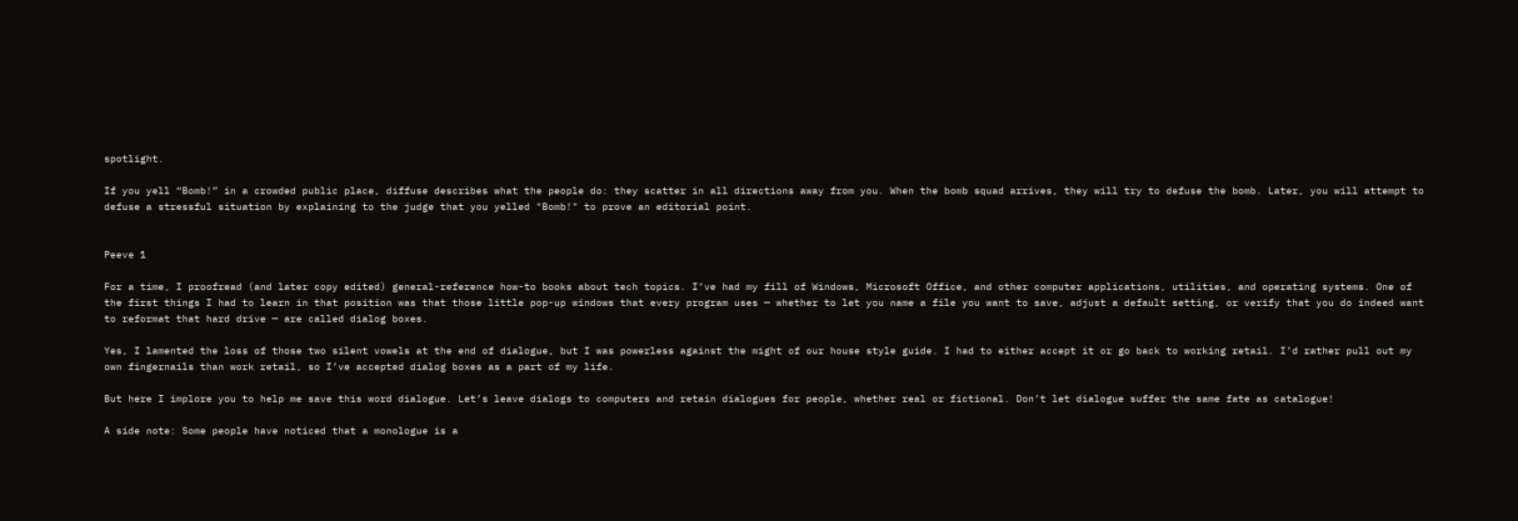spotlight.

If you yell “Bomb!” in a crowded public place, diffuse describes what the people do: they scatter in all directions away from you. When the bomb squad arrives, they will try to defuse the bomb. Later, you will attempt to defuse a stressful situation by explaining to the judge that you yelled "Bomb!" to prove an editorial point.


Peeve 1

For a time, I proofread (and later copy edited) general-reference how-to books about tech topics. I’ve had my fill of Windows, Microsoft Office, and other computer applications, utilities, and operating systems. One of the first things I had to learn in that position was that those little pop-up windows that every program uses — whether to let you name a file you want to save, adjust a default setting, or verify that you do indeed want to reformat that hard drive — are called dialog boxes.

Yes, I lamented the loss of those two silent vowels at the end of dialogue, but I was powerless against the might of our house style guide. I had to either accept it or go back to working retail. I’d rather pull out my own fingernails than work retail, so I’ve accepted dialog boxes as a part of my life.

But here I implore you to help me save this word dialogue. Let’s leave dialogs to computers and retain dialogues for people, whether real or fictional. Don’t let dialogue suffer the same fate as catalogue!

A side note: Some people have noticed that a monologue is a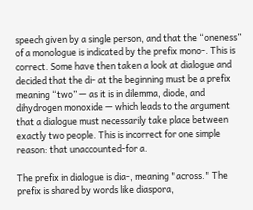speech given by a single person, and that the “oneness” of a monologue is indicated by the prefix mono-. This is correct. Some have then taken a look at dialogue and decided that the di- at the beginning must be a prefix meaning “two” — as it is in dilemma, diode, and dihydrogen monoxide — which leads to the argument that a dialogue must necessarily take place between exactly two people. This is incorrect for one simple reason: that unaccounted-for a.

The prefix in dialogue is dia-, meaning "across." The prefix is shared by words like diaspora,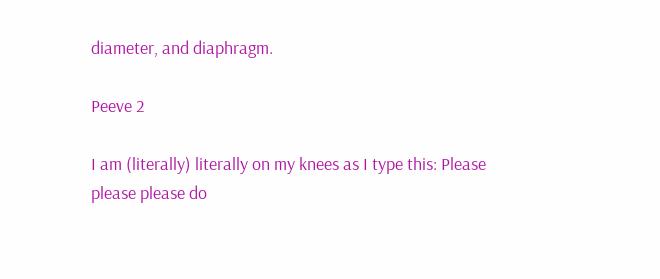diameter, and diaphragm.

Peeve 2

I am (literally) literally on my knees as I type this: Please please please do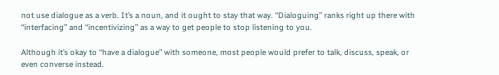not use dialogue as a verb. It’s a noun, and it ought to stay that way. “Dialoguing” ranks right up there with “interfacing” and “incentivizing” as a way to get people to stop listening to you.

Although it’s okay to “have a dialogue” with someone, most people would prefer to talk, discuss, speak, or even converse instead.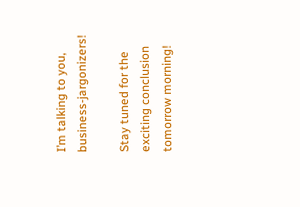I’m talking to you, business-jargonizers!

Stay tuned for the exciting conclusion tomorrow morning!